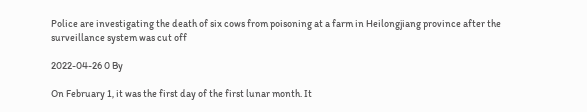Police are investigating the death of six cows from poisoning at a farm in Heilongjiang province after the surveillance system was cut off

2022-04-26 0 By

On February 1, it was the first day of the first lunar month. It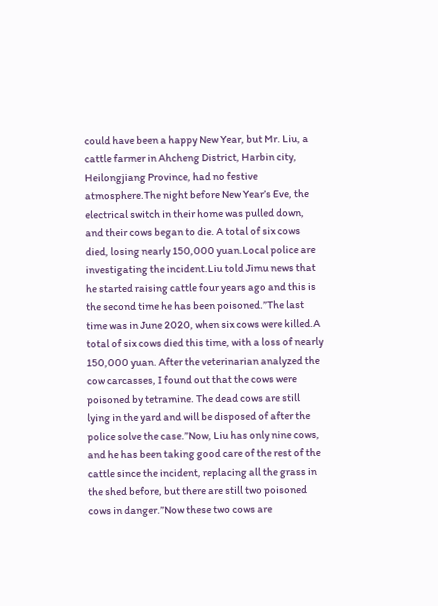could have been a happy New Year, but Mr. Liu, a cattle farmer in Ahcheng District, Harbin city, Heilongjiang Province, had no festive atmosphere.The night before New Year’s Eve, the electrical switch in their home was pulled down, and their cows began to die. A total of six cows died, losing nearly 150,000 yuan.Local police are investigating the incident.Liu told Jimu news that he started raising cattle four years ago and this is the second time he has been poisoned.”The last time was in June 2020, when six cows were killed.A total of six cows died this time, with a loss of nearly 150,000 yuan. After the veterinarian analyzed the cow carcasses, I found out that the cows were poisoned by tetramine. The dead cows are still lying in the yard and will be disposed of after the police solve the case.”Now, Liu has only nine cows, and he has been taking good care of the rest of the cattle since the incident, replacing all the grass in the shed before, but there are still two poisoned cows in danger.”Now these two cows are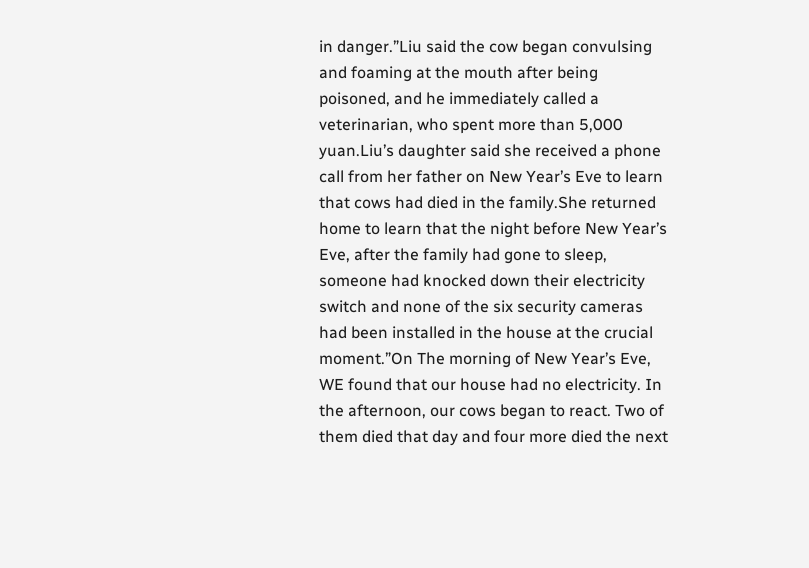in danger.”Liu said the cow began convulsing and foaming at the mouth after being poisoned, and he immediately called a veterinarian, who spent more than 5,000 yuan.Liu’s daughter said she received a phone call from her father on New Year’s Eve to learn that cows had died in the family.She returned home to learn that the night before New Year’s Eve, after the family had gone to sleep, someone had knocked down their electricity switch and none of the six security cameras had been installed in the house at the crucial moment.”On The morning of New Year’s Eve, WE found that our house had no electricity. In the afternoon, our cows began to react. Two of them died that day and four more died the next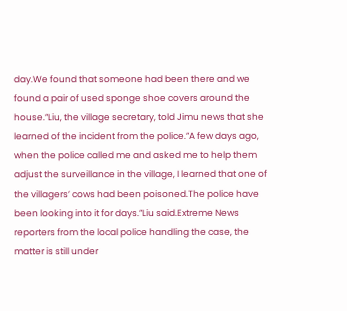day.We found that someone had been there and we found a pair of used sponge shoe covers around the house.”Liu, the village secretary, told Jimu news that she learned of the incident from the police.”A few days ago, when the police called me and asked me to help them adjust the surveillance in the village, I learned that one of the villagers’ cows had been poisoned.The police have been looking into it for days.”Liu said.Extreme News reporters from the local police handling the case, the matter is still under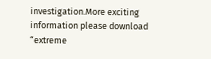investigation.More exciting information please download “extreme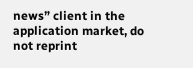news” client in the application market, do not reprint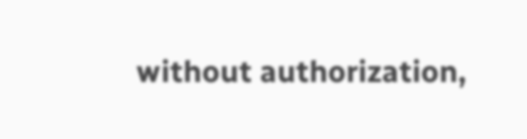without authorization,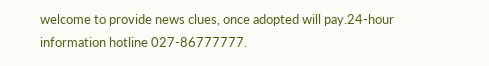welcome to provide news clues, once adopted will pay.24-hour information hotline 027-86777777.